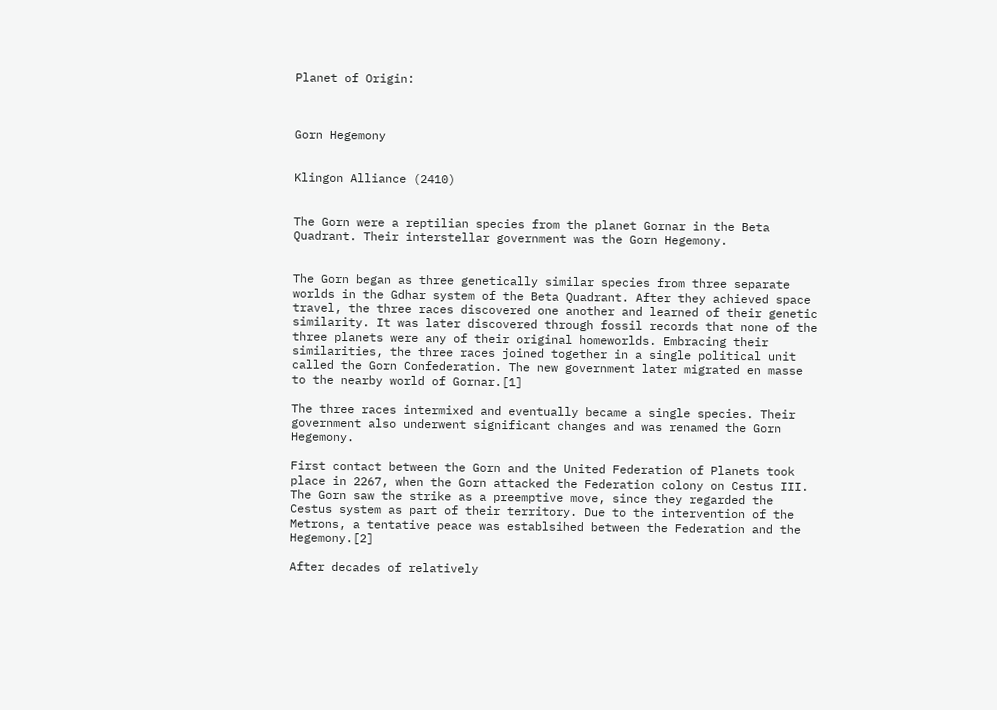Planet of Origin:



Gorn Hegemony


Klingon Alliance (2410)


The Gorn were a reptilian species from the planet Gornar in the Beta Quadrant. Their interstellar government was the Gorn Hegemony.


The Gorn began as three genetically similar species from three separate worlds in the Gdhar system of the Beta Quadrant. After they achieved space travel, the three races discovered one another and learned of their genetic similarity. It was later discovered through fossil records that none of the three planets were any of their original homeworlds. Embracing their similarities, the three races joined together in a single political unit called the Gorn Confederation. The new government later migrated en masse to the nearby world of Gornar.[1]

The three races intermixed and eventually became a single species. Their government also underwent significant changes and was renamed the Gorn Hegemony.

First contact between the Gorn and the United Federation of Planets took place in 2267, when the Gorn attacked the Federation colony on Cestus III. The Gorn saw the strike as a preemptive move, since they regarded the Cestus system as part of their territory. Due to the intervention of the Metrons, a tentative peace was establsihed between the Federation and the Hegemony.[2]

After decades of relatively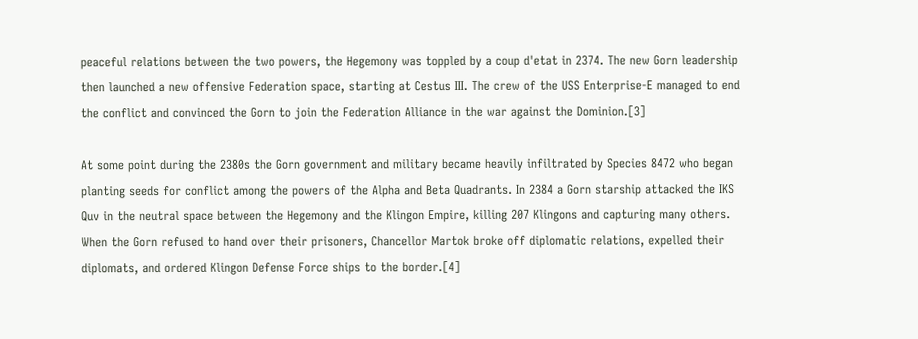peaceful relations between the two powers, the Hegemony was toppled by a coup d'etat in 2374. The new Gorn leadership then launched a new offensive Federation space, starting at Cestus III. The crew of the USS Enterprise-E managed to end the conflict and convinced the Gorn to join the Federation Alliance in the war against the Dominion.[3]

At some point during the 2380s the Gorn government and military became heavily infiltrated by Species 8472 who began planting seeds for conflict among the powers of the Alpha and Beta Quadrants. In 2384 a Gorn starship attacked the IKS Quv in the neutral space between the Hegemony and the Klingon Empire, killing 207 Klingons and capturing many others. When the Gorn refused to hand over their prisoners, Chancellor Martok broke off diplomatic relations, expelled their diplomats, and ordered Klingon Defense Force ships to the border.[4]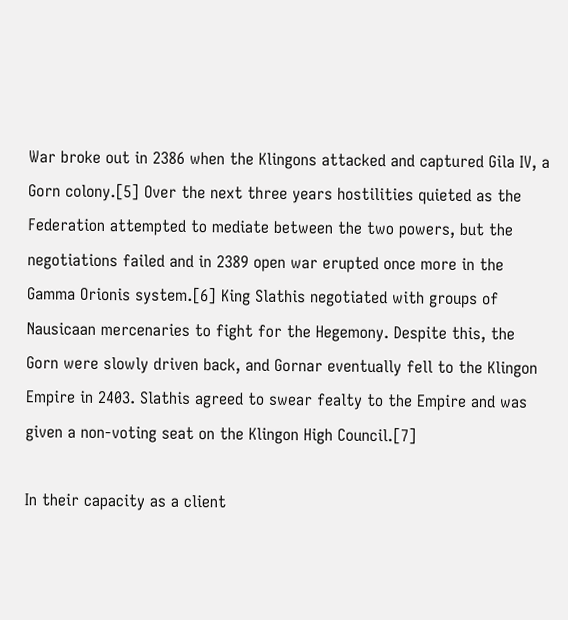War broke out in 2386 when the Klingons attacked and captured Gila IV, a Gorn colony.[5] Over the next three years hostilities quieted as the Federation attempted to mediate between the two powers, but the negotiations failed and in 2389 open war erupted once more in the Gamma Orionis system.[6] King Slathis negotiated with groups of Nausicaan mercenaries to fight for the Hegemony. Despite this, the Gorn were slowly driven back, and Gornar eventually fell to the Klingon Empire in 2403. Slathis agreed to swear fealty to the Empire and was given a non-voting seat on the Klingon High Council.[7]

In their capacity as a client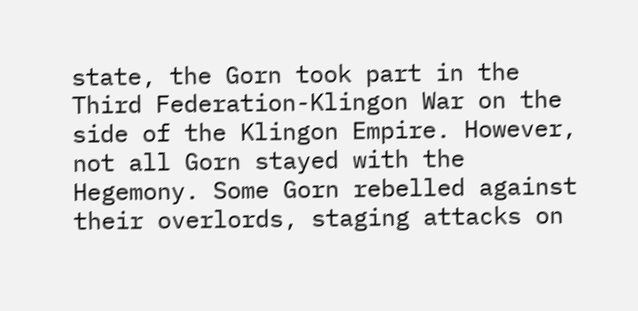state, the Gorn took part in the Third Federation-Klingon War on the side of the Klingon Empire. However, not all Gorn stayed with the Hegemony. Some Gorn rebelled against their overlords, staging attacks on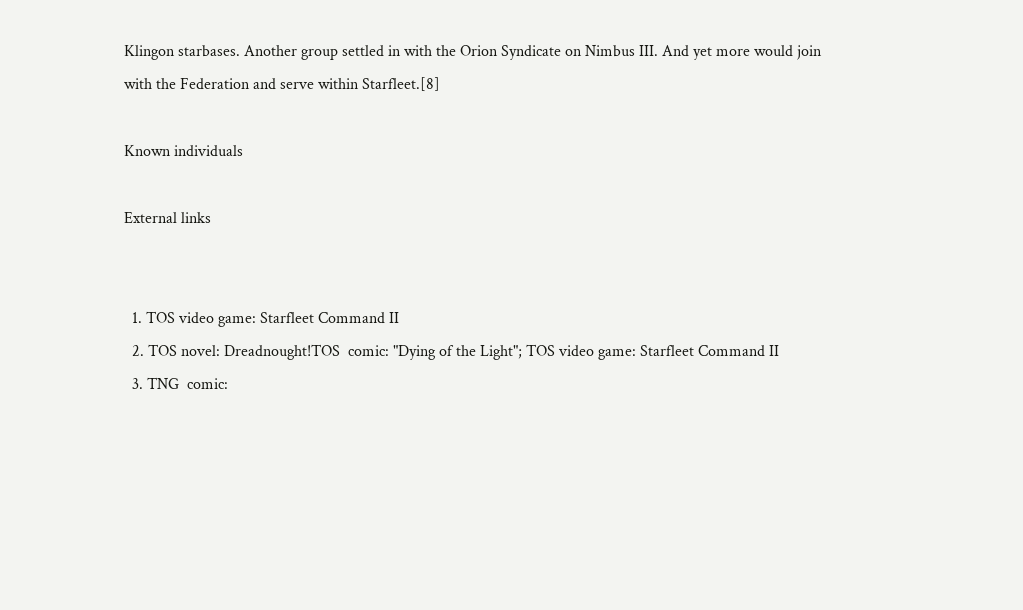Klingon starbases. Another group settled in with the Orion Syndicate on Nimbus III. And yet more would join with the Federation and serve within Starfleet.[8]

Known individuals

External links


  1. TOS video game: Starfleet Command II
  2. TOS novel: Dreadnought!TOS  comic: "Dying of the Light"; TOS video game: Starfleet Command II
  3. TNG  comic: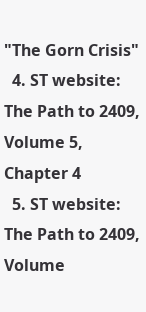"The Gorn Crisis"
  4. ST website: The Path to 2409, Volume 5, Chapter 4
  5. ST website: The Path to 2409, Volume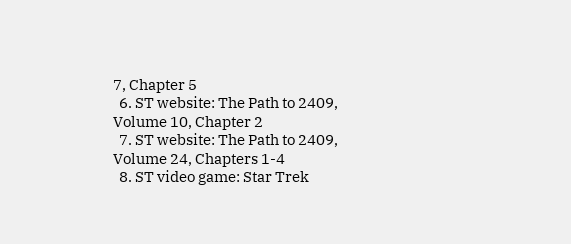7, Chapter 5
  6. ST website: The Path to 2409, Volume 10, Chapter 2
  7. ST website: The Path to 2409, Volume 24, Chapters 1-4
  8. ST video game: Star Trek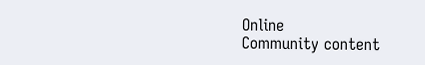Online
Community content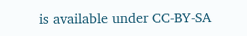is available under CC-BY-SA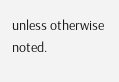unless otherwise noted.